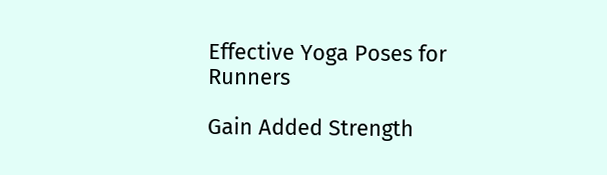Effective Yoga Poses for Runners

Gain Added Strength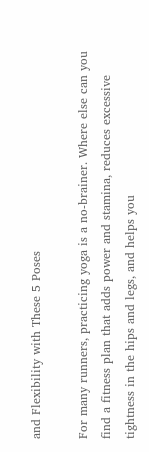and Flexibility with These 5 Poses

For many runners, practicing yoga is a no-brainer. Where else can you find a fitness plan that adds power and stamina, reduces excessive tightness in the hips and legs, and helps you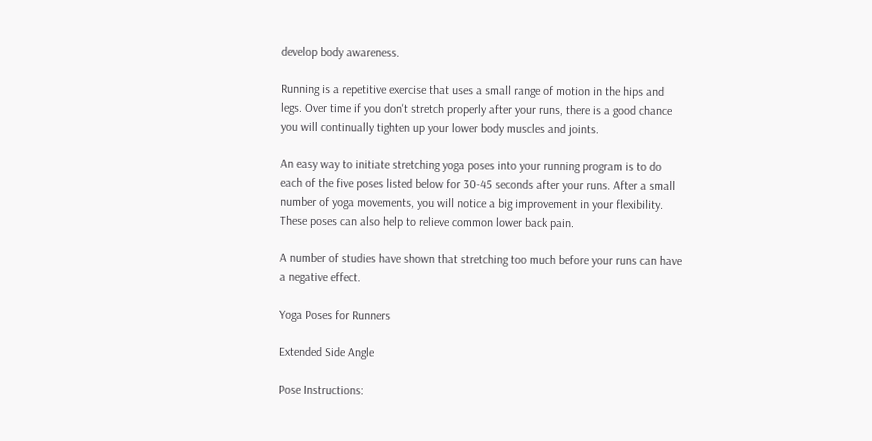develop body awareness.

Running is a repetitive exercise that uses a small range of motion in the hips and legs. Over time if you don't stretch properly after your runs, there is a good chance you will continually tighten up your lower body muscles and joints.

An easy way to initiate stretching yoga poses into your running program is to do each of the five poses listed below for 30-45 seconds after your runs. After a small number of yoga movements, you will notice a big improvement in your flexibility. These poses can also help to relieve common lower back pain.

A number of studies have shown that stretching too much before your runs can have a negative effect.

Yoga Poses for Runners

Extended Side Angle

Pose Instructions: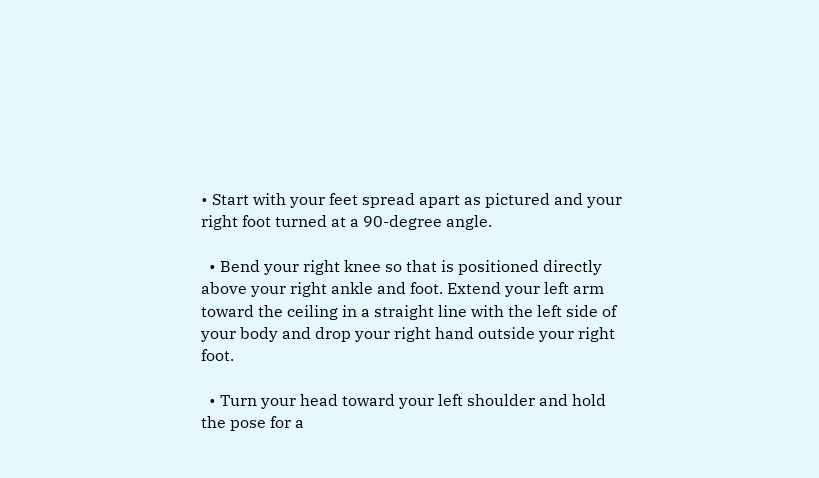• Start with your feet spread apart as pictured and your right foot turned at a 90-degree angle.

  • Bend your right knee so that is positioned directly above your right ankle and foot. Extend your left arm toward the ceiling in a straight line with the left side of your body and drop your right hand outside your right foot.

  • Turn your head toward your left shoulder and hold the pose for a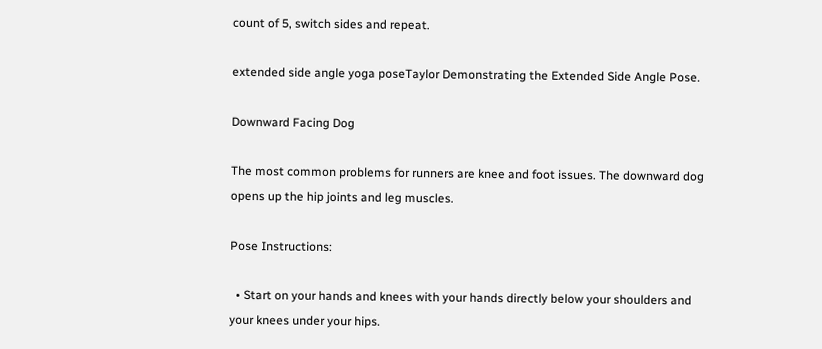count of 5, switch sides and repeat.

extended side angle yoga poseTaylor Demonstrating the Extended Side Angle Pose.

Downward Facing Dog

The most common problems for runners are knee and foot issues. The downward dog opens up the hip joints and leg muscles.

Pose Instructions:

  • Start on your hands and knees with your hands directly below your shoulders and your knees under your hips.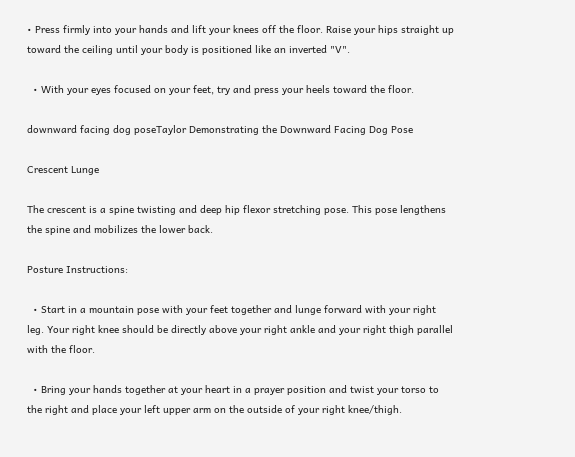• Press firmly into your hands and lift your knees off the floor. Raise your hips straight up toward the ceiling until your body is positioned like an inverted "V".

  • With your eyes focused on your feet, try and press your heels toward the floor.

downward facing dog poseTaylor Demonstrating the Downward Facing Dog Pose

Crescent Lunge

The crescent is a spine twisting and deep hip flexor stretching pose. This pose lengthens the spine and mobilizes the lower back.

Posture Instructions:

  • Start in a mountain pose with your feet together and lunge forward with your right leg. Your right knee should be directly above your right ankle and your right thigh parallel with the floor.

  • Bring your hands together at your heart in a prayer position and twist your torso to the right and place your left upper arm on the outside of your right knee/thigh.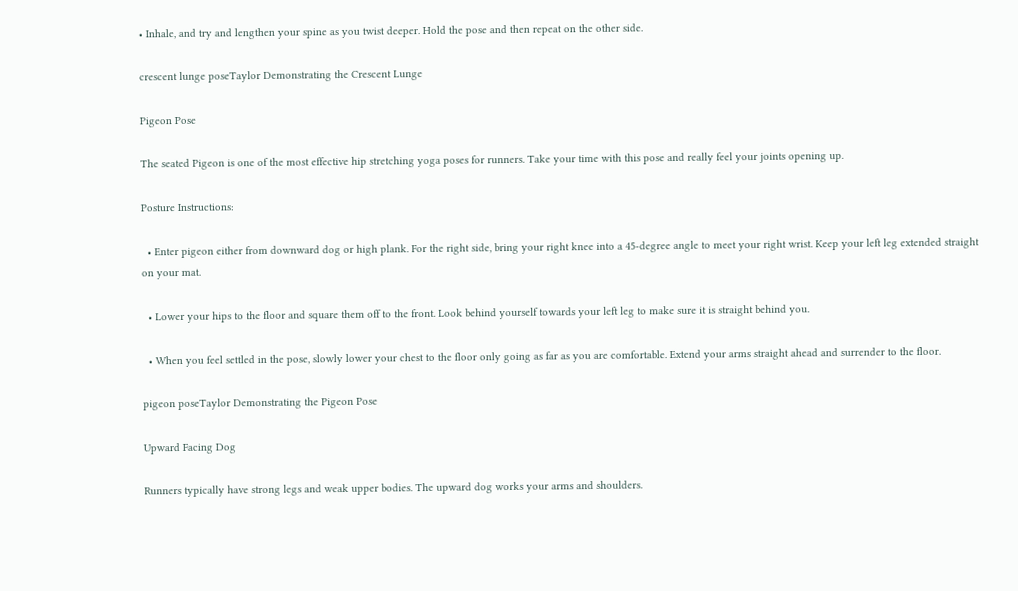• Inhale, and try and lengthen your spine as you twist deeper. Hold the pose and then repeat on the other side.

crescent lunge poseTaylor Demonstrating the Crescent Lunge

Pigeon Pose

The seated Pigeon is one of the most effective hip stretching yoga poses for runners. Take your time with this pose and really feel your joints opening up.

Posture Instructions:

  • Enter pigeon either from downward dog or high plank. For the right side, bring your right knee into a 45-degree angle to meet your right wrist. Keep your left leg extended straight on your mat.

  • Lower your hips to the floor and square them off to the front. Look behind yourself towards your left leg to make sure it is straight behind you.

  • When you feel settled in the pose, slowly lower your chest to the floor only going as far as you are comfortable. Extend your arms straight ahead and surrender to the floor.

pigeon poseTaylor Demonstrating the Pigeon Pose

Upward Facing Dog

Runners typically have strong legs and weak upper bodies. The upward dog works your arms and shoulders.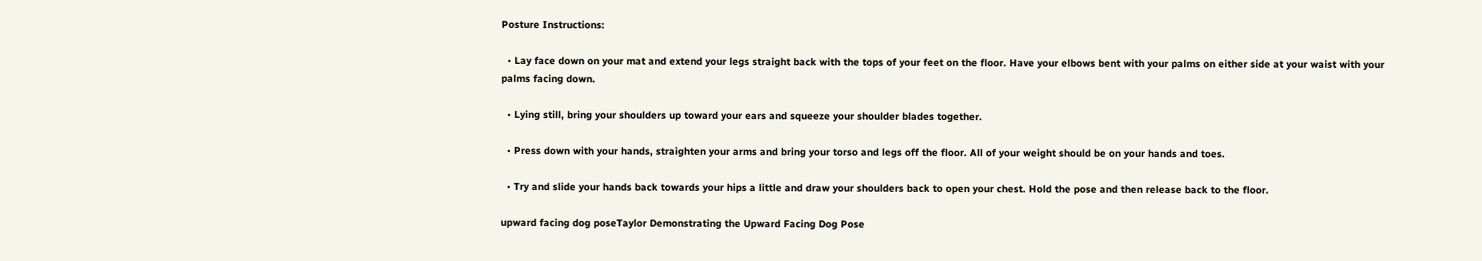Posture Instructions:

  • Lay face down on your mat and extend your legs straight back with the tops of your feet on the floor. Have your elbows bent with your palms on either side at your waist with your palms facing down.

  • Lying still, bring your shoulders up toward your ears and squeeze your shoulder blades together.

  • Press down with your hands, straighten your arms and bring your torso and legs off the floor. All of your weight should be on your hands and toes.

  • Try and slide your hands back towards your hips a little and draw your shoulders back to open your chest. Hold the pose and then release back to the floor.

upward facing dog poseTaylor Demonstrating the Upward Facing Dog Pose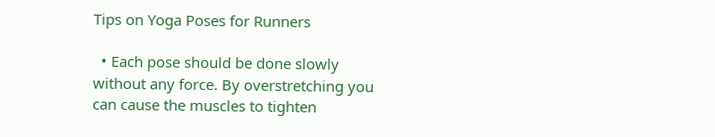Tips on Yoga Poses for Runners

  • Each pose should be done slowly without any force. By overstretching you can cause the muscles to tighten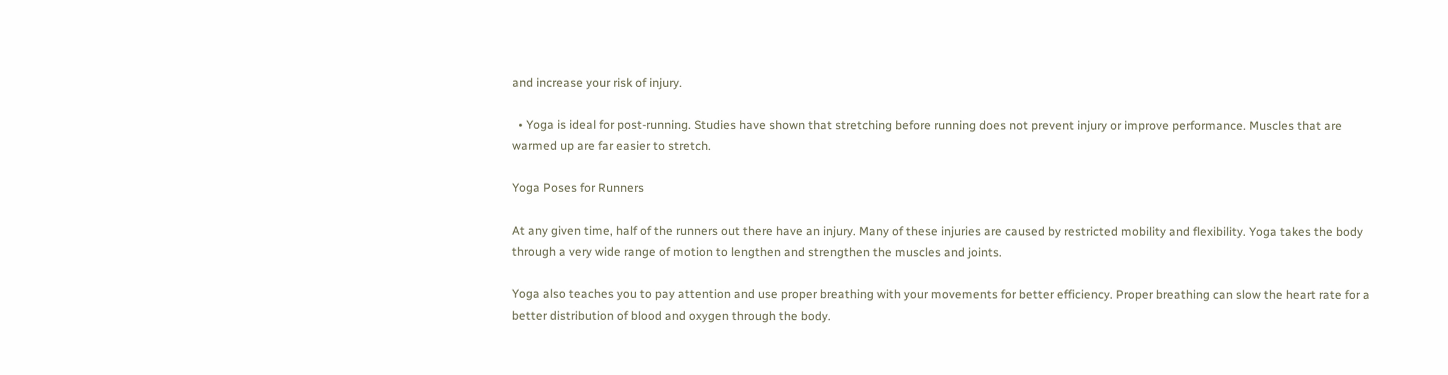and increase your risk of injury.

  • Yoga is ideal for post-running. Studies have shown that stretching before running does not prevent injury or improve performance. Muscles that are warmed up are far easier to stretch.

Yoga Poses for Runners

At any given time, half of the runners out there have an injury. Many of these injuries are caused by restricted mobility and flexibility. Yoga takes the body through a very wide range of motion to lengthen and strengthen the muscles and joints.

Yoga also teaches you to pay attention and use proper breathing with your movements for better efficiency. Proper breathing can slow the heart rate for a better distribution of blood and oxygen through the body.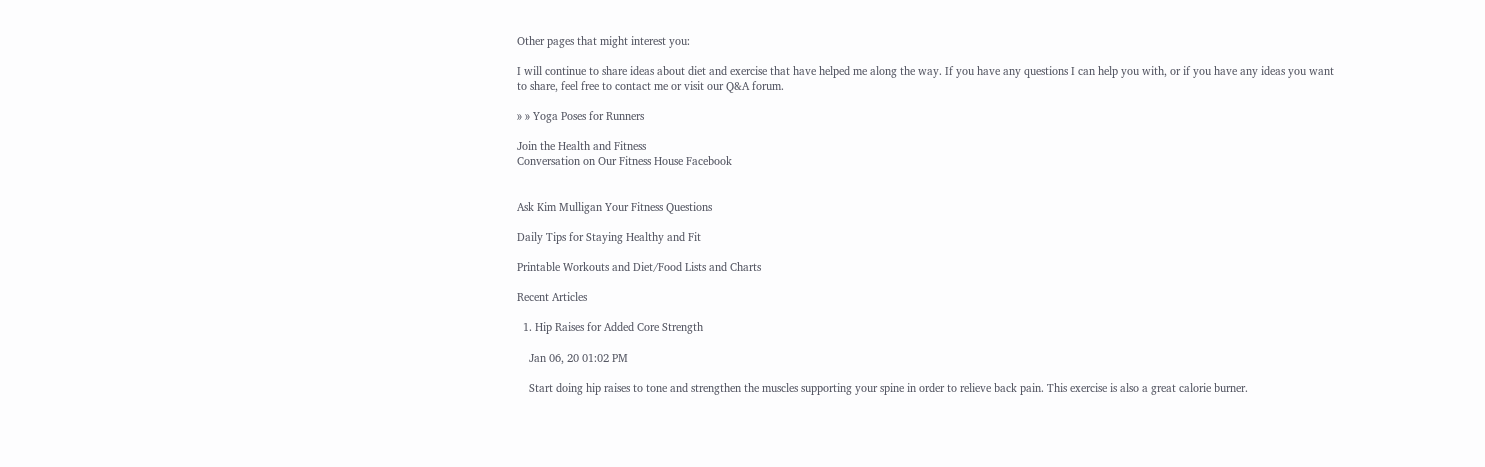Other pages that might interest you:

I will continue to share ideas about diet and exercise that have helped me along the way. If you have any questions I can help you with, or if you have any ideas you want to share, feel free to contact me or visit our Q&A forum.

» » Yoga Poses for Runners

Join the Health and Fitness
Conversation on Our Fitness House Facebook


Ask Kim Mulligan Your Fitness Questions

Daily Tips for Staying Healthy and Fit

Printable Workouts and Diet/Food Lists and Charts

Recent Articles

  1. Hip Raises for Added Core Strength

    Jan 06, 20 01:02 PM

    Start doing hip raises to tone and strengthen the muscles supporting your spine in order to relieve back pain. This exercise is also a great calorie burner.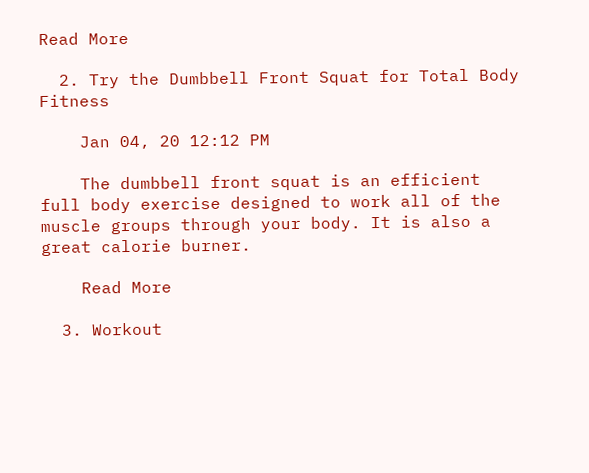Read More

  2. Try the Dumbbell Front Squat for Total Body Fitness

    Jan 04, 20 12:12 PM

    The dumbbell front squat is an efficient full body exercise designed to work all of the muscle groups through your body. It is also a great calorie burner.

    Read More

  3. Workout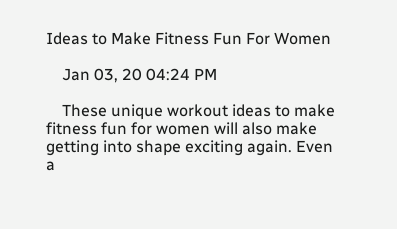Ideas to Make Fitness Fun For Women

    Jan 03, 20 04:24 PM

    These unique workout ideas to make fitness fun for women will also make getting into shape exciting again. Even a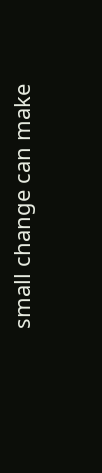small change can make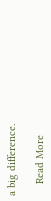a big difference.

    Read More